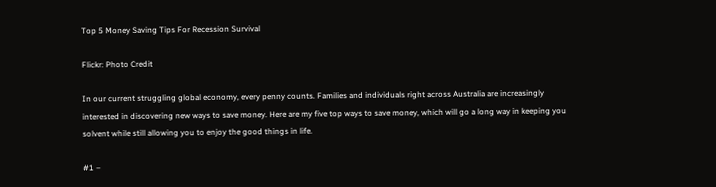Top 5 Money Saving Tips For Recession Survival

Flickr: Photo Credit

In our current struggling global economy, every penny counts. Families and individuals right across Australia are increasingly interested in discovering new ways to save money. Here are my five top ways to save money, which will go a long way in keeping you solvent while still allowing you to enjoy the good things in life.

#1 –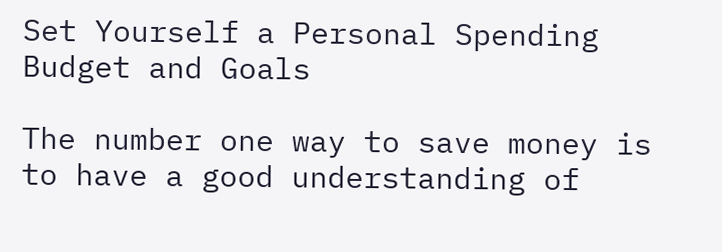Set Yourself a Personal Spending Budget and Goals

The number one way to save money is to have a good understanding of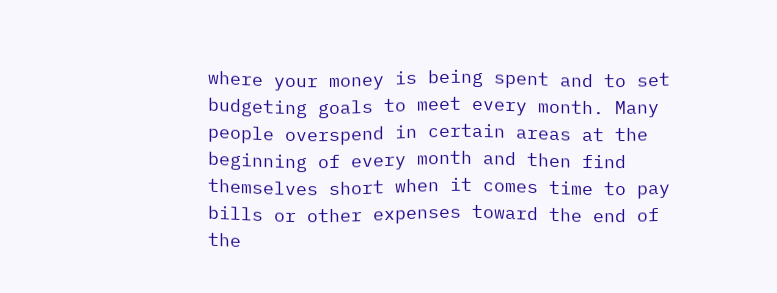where your money is being spent and to set budgeting goals to meet every month. Many people overspend in certain areas at the beginning of every month and then find themselves short when it comes time to pay bills or other expenses toward the end of the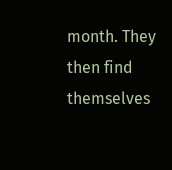month. They then find themselves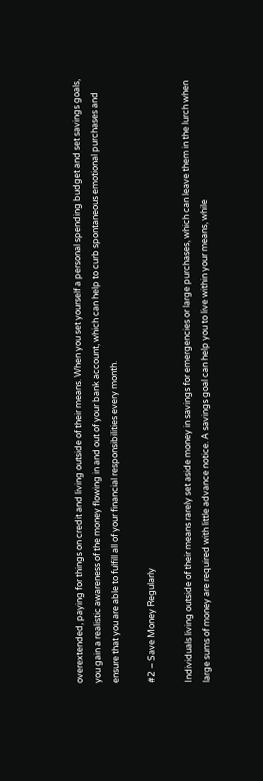overextended, paying for things on credit and living outside of their means. When you set yourself a personal spending budget and set savings goals, you gain a realistic awareness of the money flowing in and out of your bank account, which can help to curb spontaneous emotional purchases and ensure that you are able to fulfill all of your financial responsibilities every month.

#2 – Save Money Regularly

Individuals living outside of their means rarely set aside money in savings for emergencies or large purchases, which can leave them in the lurch when large sums of money are required with little advance notice. A savings goal can help you to live within your means, while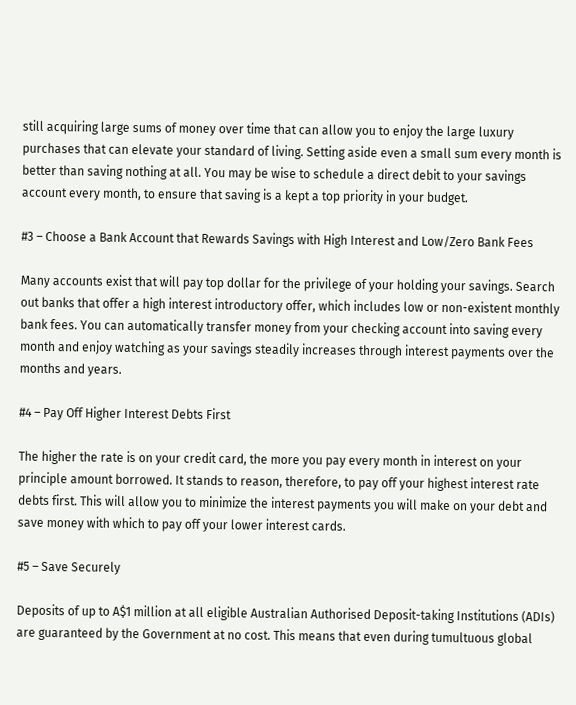still acquiring large sums of money over time that can allow you to enjoy the large luxury purchases that can elevate your standard of living. Setting aside even a small sum every month is better than saving nothing at all. You may be wise to schedule a direct debit to your savings account every month, to ensure that saving is a kept a top priority in your budget.

#3 – Choose a Bank Account that Rewards Savings with High Interest and Low/Zero Bank Fees

Many accounts exist that will pay top dollar for the privilege of your holding your savings. Search out banks that offer a high interest introductory offer, which includes low or non-existent monthly bank fees. You can automatically transfer money from your checking account into saving every month and enjoy watching as your savings steadily increases through interest payments over the months and years.

#4 – Pay Off Higher Interest Debts First

The higher the rate is on your credit card, the more you pay every month in interest on your principle amount borrowed. It stands to reason, therefore, to pay off your highest interest rate debts first. This will allow you to minimize the interest payments you will make on your debt and save money with which to pay off your lower interest cards.

#5 – Save Securely

Deposits of up to A$1 million at all eligible Australian Authorised Deposit-taking Institutions (ADIs) are guaranteed by the Government at no cost. This means that even during tumultuous global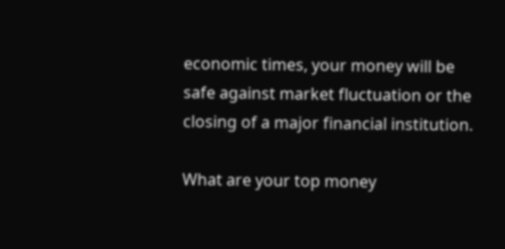economic times, your money will be safe against market fluctuation or the closing of a major financial institution.

What are your top money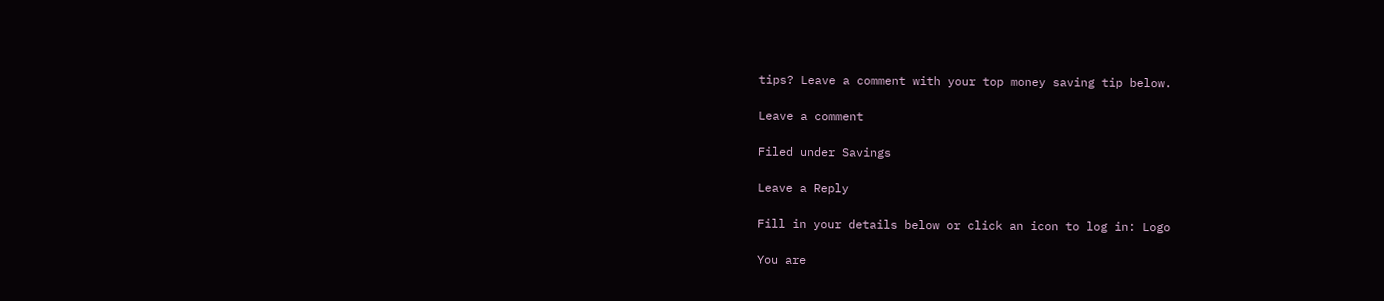tips? Leave a comment with your top money saving tip below.

Leave a comment

Filed under Savings

Leave a Reply

Fill in your details below or click an icon to log in: Logo

You are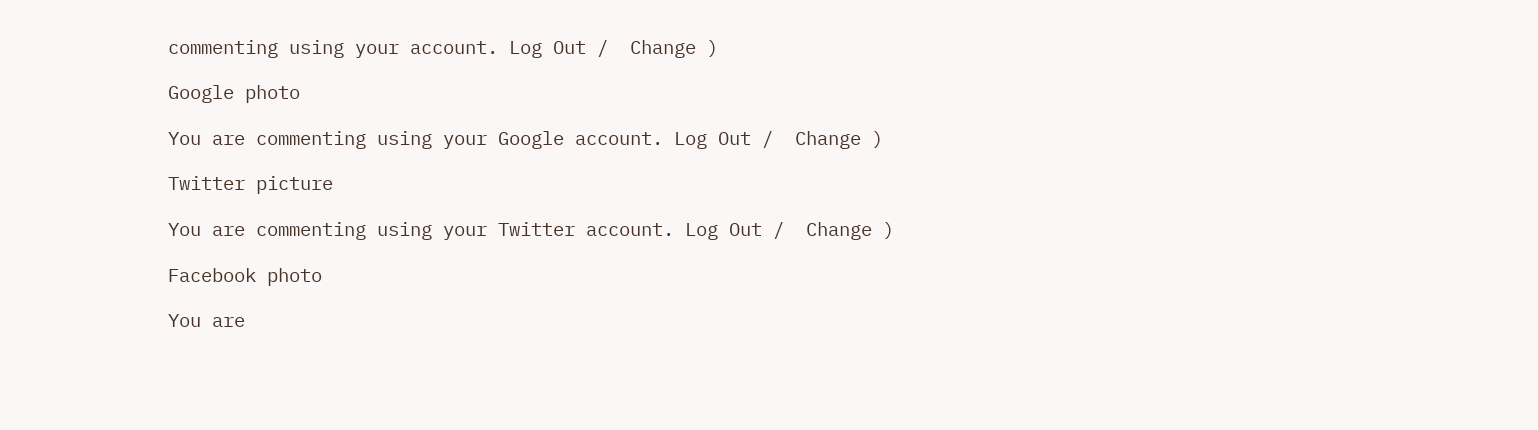commenting using your account. Log Out /  Change )

Google photo

You are commenting using your Google account. Log Out /  Change )

Twitter picture

You are commenting using your Twitter account. Log Out /  Change )

Facebook photo

You are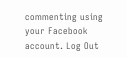commenting using your Facebook account. Log Out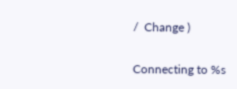/  Change )

Connecting to %s